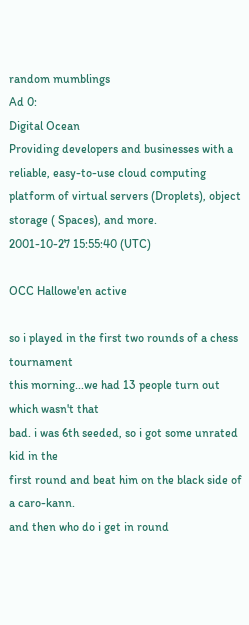random mumblings
Ad 0:
Digital Ocean
Providing developers and businesses with a reliable, easy-to-use cloud computing platform of virtual servers (Droplets), object storage ( Spaces), and more.
2001-10-27 15:55:40 (UTC)

OCC Hallowe'en active

so i played in the first two rounds of a chess tournament
this morning...we had 13 people turn out which wasn't that
bad. i was 6th seeded, so i got some unrated kid in the
first round and beat him on the black side of a caro-kann.
and then who do i get in round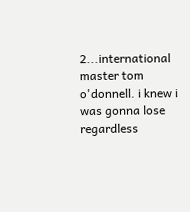2...international master tom
o'donnell. i knew i was gonna lose regardless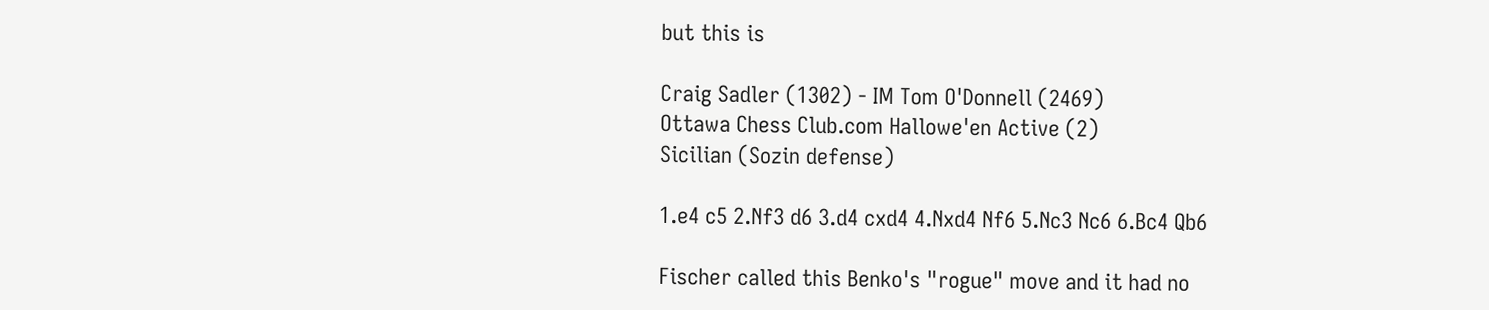but this is

Craig Sadler (1302) - IM Tom O'Donnell (2469)
Ottawa Chess Club.com Hallowe'en Active (2)
Sicilian (Sozin defense)

1.e4 c5 2.Nf3 d6 3.d4 cxd4 4.Nxd4 Nf6 5.Nc3 Nc6 6.Bc4 Qb6

Fischer called this Benko's "rogue" move and it had no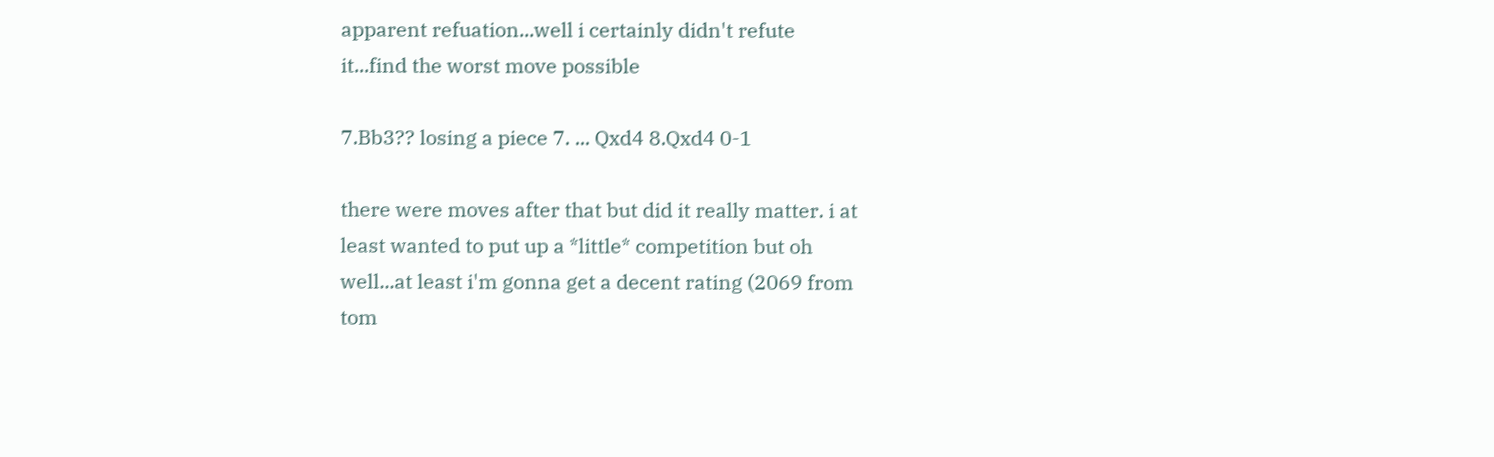apparent refuation...well i certainly didn't refute
it...find the worst move possible

7.Bb3?? losing a piece 7. ... Qxd4 8.Qxd4 0-1

there were moves after that but did it really matter. i at
least wanted to put up a *little* competition but oh
well...at least i'm gonna get a decent rating (2069 from
tom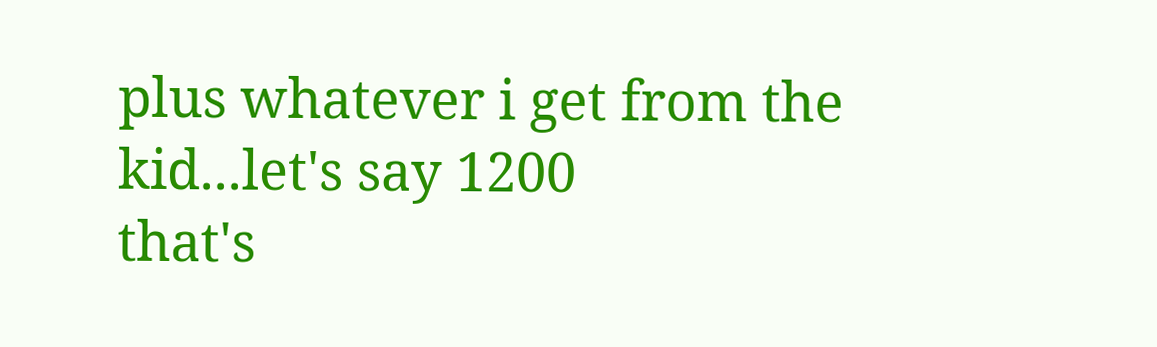plus whatever i get from the kid...let's say 1200
that's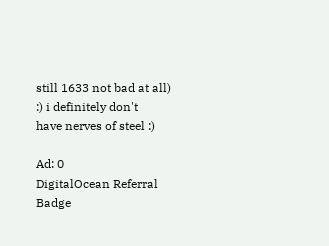still 1633 not bad at all) :) i definitely don't
have nerves of steel :)

Ad: 0
DigitalOcean Referral Badge